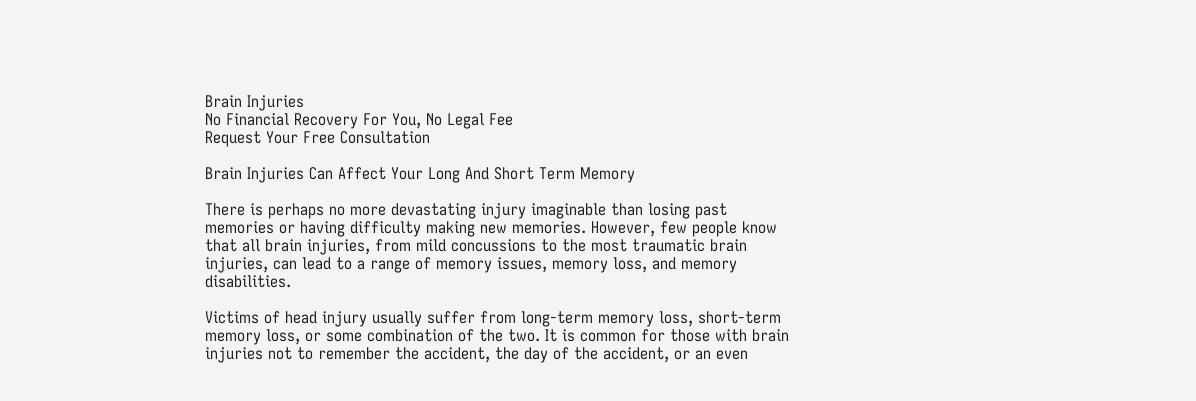Brain Injuries
No Financial Recovery For You, No Legal Fee
Request Your Free Consultation

Brain Injuries Can Affect Your Long And Short Term Memory

There is perhaps no more devastating injury imaginable than losing past memories or having difficulty making new memories. However, few people know that all brain injuries, from mild concussions to the most traumatic brain injuries, can lead to a range of memory issues, memory loss, and memory disabilities.

Victims of head injury usually suffer from long-term memory loss, short-term memory loss, or some combination of the two. It is common for those with brain injuries not to remember the accident, the day of the accident, or an even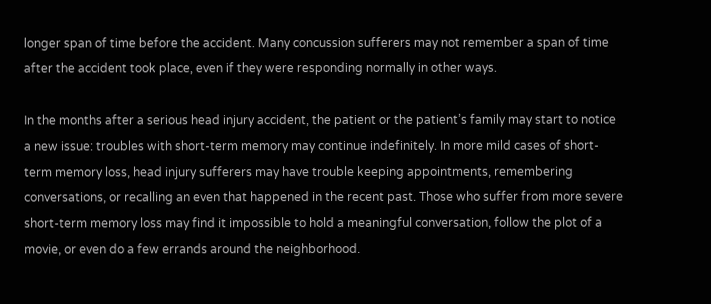longer span of time before the accident. Many concussion sufferers may not remember a span of time after the accident took place, even if they were responding normally in other ways.

In the months after a serious head injury accident, the patient or the patient’s family may start to notice a new issue: troubles with short-term memory may continue indefinitely. In more mild cases of short-term memory loss, head injury sufferers may have trouble keeping appointments, remembering conversations, or recalling an even that happened in the recent past. Those who suffer from more severe short-term memory loss may find it impossible to hold a meaningful conversation, follow the plot of a movie, or even do a few errands around the neighborhood.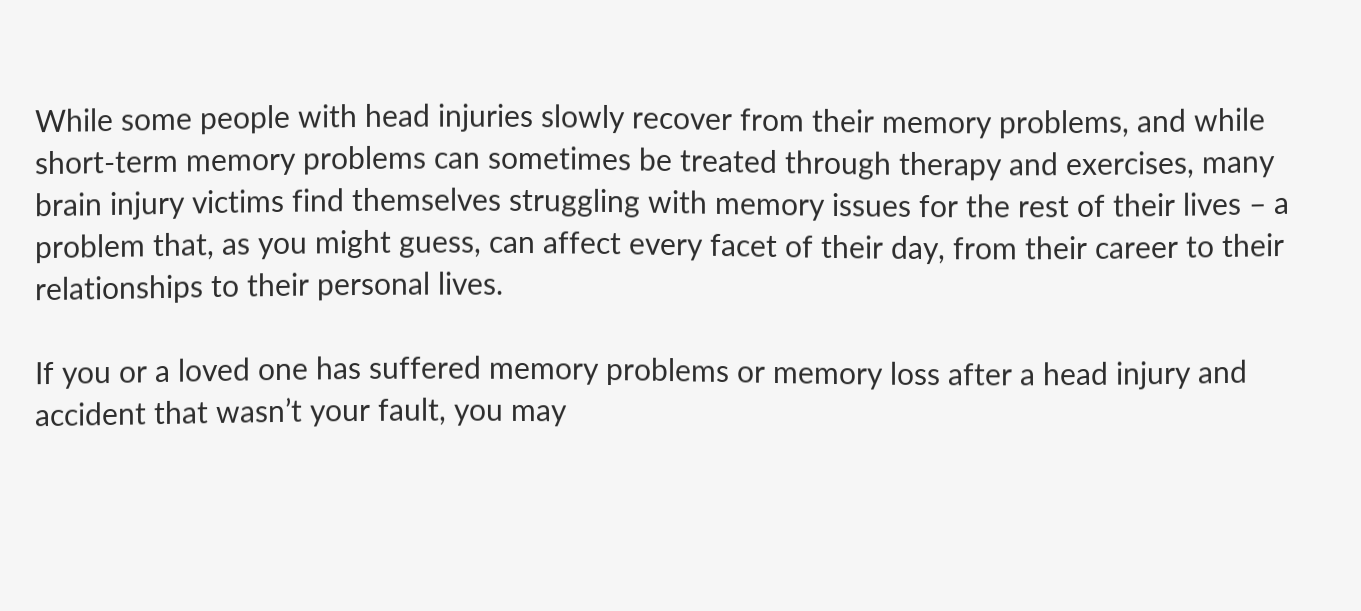While some people with head injuries slowly recover from their memory problems, and while short-term memory problems can sometimes be treated through therapy and exercises, many brain injury victims find themselves struggling with memory issues for the rest of their lives – a problem that, as you might guess, can affect every facet of their day, from their career to their relationships to their personal lives.

If you or a loved one has suffered memory problems or memory loss after a head injury and accident that wasn’t your fault, you may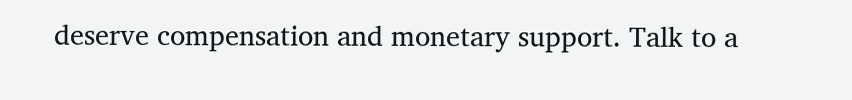deserve compensation and monetary support. Talk to a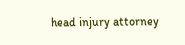head injury attorney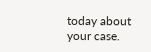today about your case.